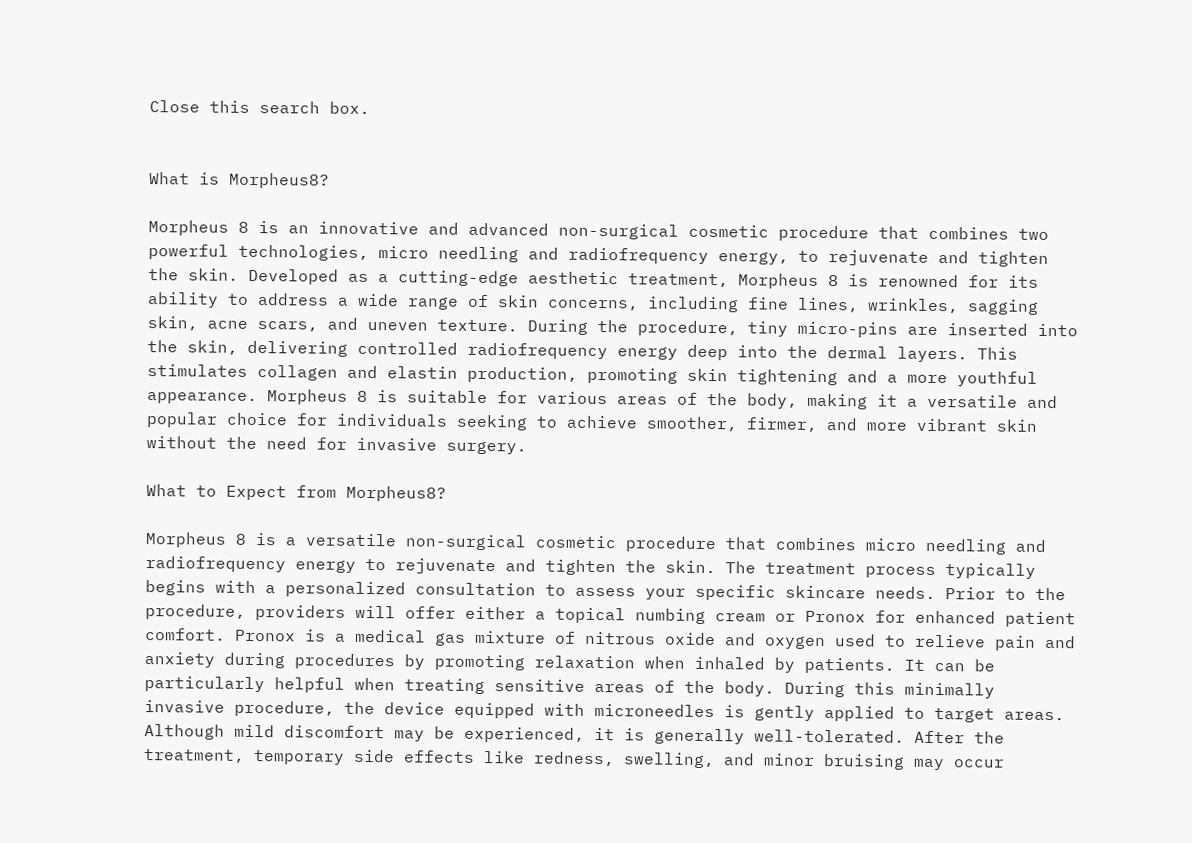Close this search box.


What is Morpheus8?

Morpheus 8 is an innovative and advanced non-surgical cosmetic procedure that combines two powerful technologies, micro needling and radiofrequency energy, to rejuvenate and tighten the skin. Developed as a cutting-edge aesthetic treatment, Morpheus 8 is renowned for its ability to address a wide range of skin concerns, including fine lines, wrinkles, sagging skin, acne scars, and uneven texture. During the procedure, tiny micro-pins are inserted into the skin, delivering controlled radiofrequency energy deep into the dermal layers. This stimulates collagen and elastin production, promoting skin tightening and a more youthful appearance. Morpheus 8 is suitable for various areas of the body, making it a versatile and popular choice for individuals seeking to achieve smoother, firmer, and more vibrant skin without the need for invasive surgery.

What to Expect from Morpheus8?

Morpheus 8 is a versatile non-surgical cosmetic procedure that combines micro needling and radiofrequency energy to rejuvenate and tighten the skin. The treatment process typically begins with a personalized consultation to assess your specific skincare needs. Prior to the procedure, providers will offer either a topical numbing cream or Pronox for enhanced patient comfort. Pronox is a medical gas mixture of nitrous oxide and oxygen used to relieve pain and anxiety during procedures by promoting relaxation when inhaled by patients. It can be particularly helpful when treating sensitive areas of the body. During this minimally invasive procedure, the device equipped with microneedles is gently applied to target areas. Although mild discomfort may be experienced, it is generally well-tolerated. After the treatment, temporary side effects like redness, swelling, and minor bruising may occur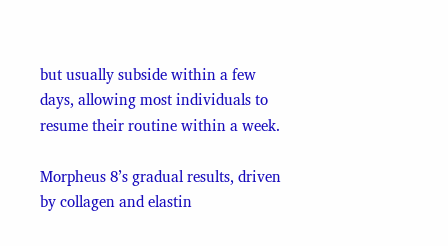but usually subside within a few days, allowing most individuals to resume their routine within a week.

Morpheus 8’s gradual results, driven by collagen and elastin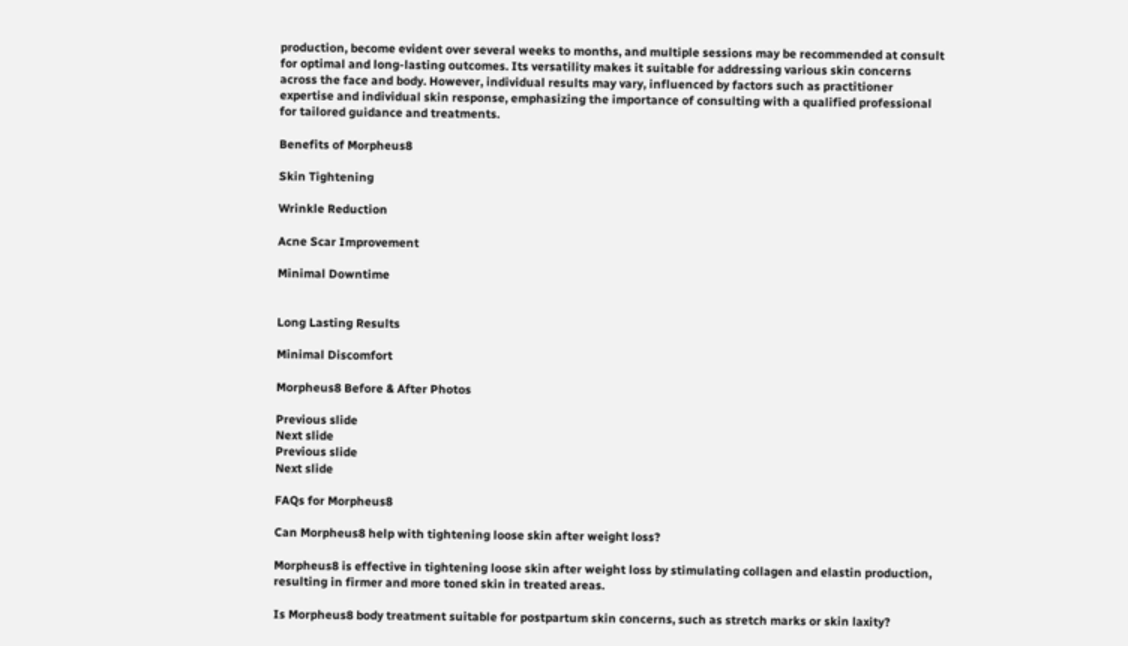production, become evident over several weeks to months, and multiple sessions may be recommended at consult for optimal and long-lasting outcomes. Its versatility makes it suitable for addressing various skin concerns across the face and body. However, individual results may vary, influenced by factors such as practitioner expertise and individual skin response, emphasizing the importance of consulting with a qualified professional for tailored guidance and treatments.

Benefits of Morpheus8

Skin Tightening

Wrinkle Reduction

Acne Scar Improvement

Minimal Downtime


Long Lasting Results

Minimal Discomfort

Morpheus8 Before & After Photos

Previous slide
Next slide
Previous slide
Next slide

FAQs for Morpheus8

Can Morpheus8 help with tightening loose skin after weight loss?

Morpheus8 is effective in tightening loose skin after weight loss by stimulating collagen and elastin production, resulting in firmer and more toned skin in treated areas.

Is Morpheus8 body treatment suitable for postpartum skin concerns, such as stretch marks or skin laxity?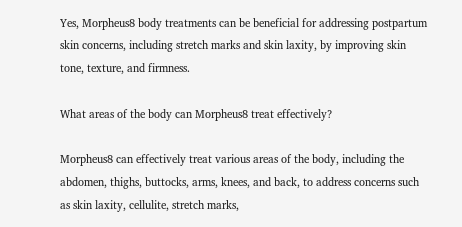Yes, Morpheus8 body treatments can be beneficial for addressing postpartum skin concerns, including stretch marks and skin laxity, by improving skin tone, texture, and firmness.

What areas of the body can Morpheus8 treat effectively?

Morpheus8 can effectively treat various areas of the body, including the abdomen, thighs, buttocks, arms, knees, and back, to address concerns such as skin laxity, cellulite, stretch marks,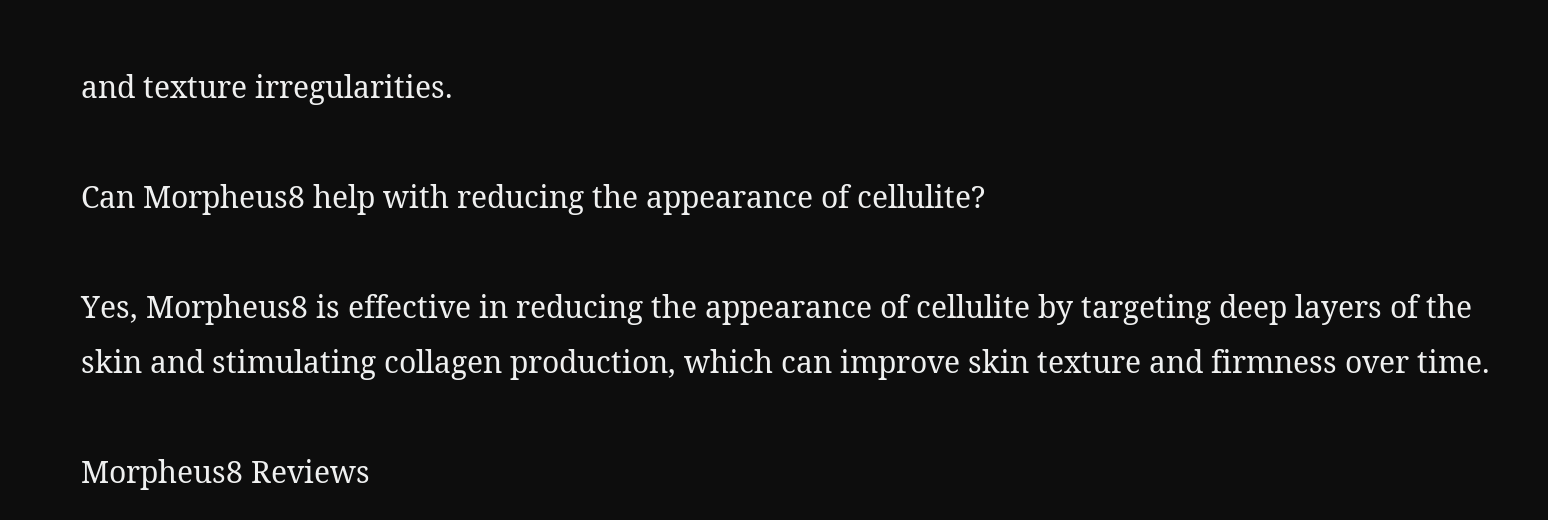and texture irregularities.

Can Morpheus8 help with reducing the appearance of cellulite?

Yes, Morpheus8 is effective in reducing the appearance of cellulite by targeting deep layers of the skin and stimulating collagen production, which can improve skin texture and firmness over time.

Morpheus8 Reviews